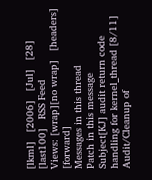[lkml]   [2006]   [Jul]   [28]   [last100]   RSS Feed
Views: [wrap][no wrap]   [headers]  [forward]
Messages in this thread
Patch in this message
Subject[KJ] audit return code handling for kernel_thread [8/11]
Audit/Cleanup of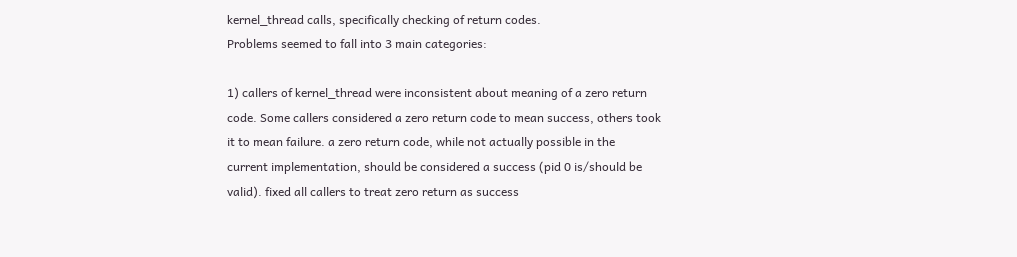kernel_thread calls, specifically checking of return codes.
Problems seemed to fall into 3 main categories:

1) callers of kernel_thread were inconsistent about meaning of a zero return
code. Some callers considered a zero return code to mean success, others took
it to mean failure. a zero return code, while not actually possible in the
current implementation, should be considered a success (pid 0 is/should be
valid). fixed all callers to treat zero return as success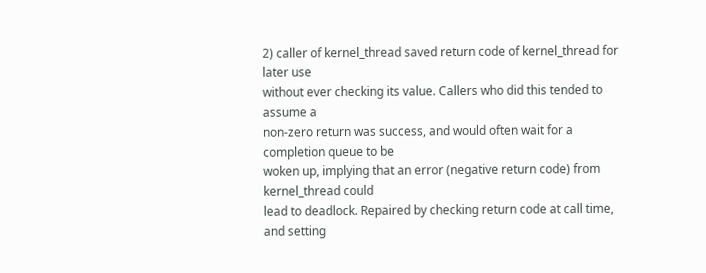2) caller of kernel_thread saved return code of kernel_thread for later use
without ever checking its value. Callers who did this tended to assume a
non-zero return was success, and would often wait for a completion queue to be
woken up, implying that an error (negative return code) from kernel_thread could
lead to deadlock. Repaired by checking return code at call time, and setting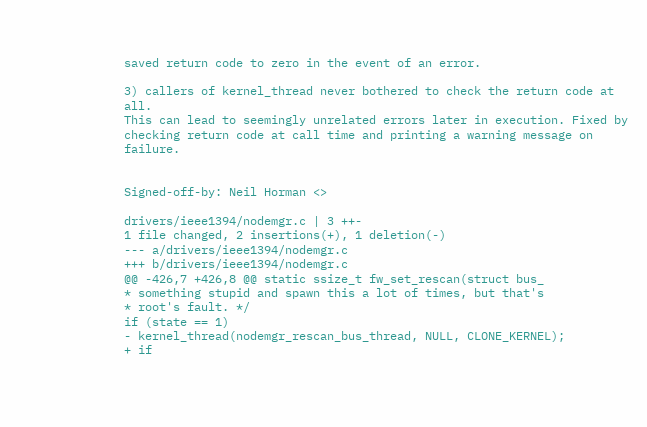saved return code to zero in the event of an error.

3) callers of kernel_thread never bothered to check the return code at all.
This can lead to seemingly unrelated errors later in execution. Fixed by
checking return code at call time and printing a warning message on failure.


Signed-off-by: Neil Horman <>

drivers/ieee1394/nodemgr.c | 3 ++-
1 file changed, 2 insertions(+), 1 deletion(-)
--- a/drivers/ieee1394/nodemgr.c
+++ b/drivers/ieee1394/nodemgr.c
@@ -426,7 +426,8 @@ static ssize_t fw_set_rescan(struct bus_
* something stupid and spawn this a lot of times, but that's
* root's fault. */
if (state == 1)
- kernel_thread(nodemgr_rescan_bus_thread, NULL, CLONE_KERNEL);
+ if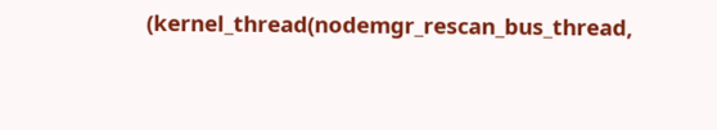(kernel_thread(nodemgr_rescan_bus_thread,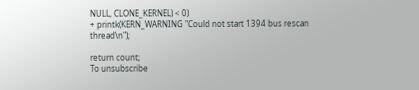NULL, CLONE_KERNEL) < 0)
+ printk(KERN_WARNING "Could not start 1394 bus rescan thread\n");

return count;
To unsubscribe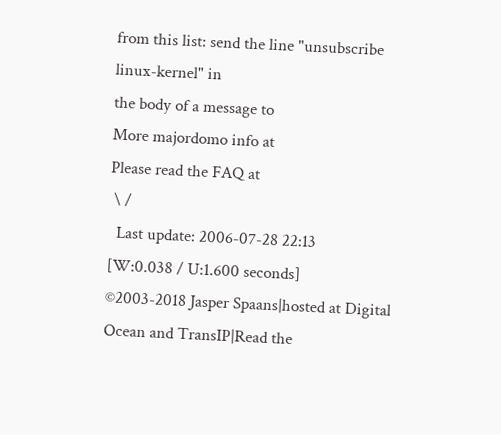from this list: send the line "unsubscribe linux-kernel" in
the body of a message to
More majordomo info at
Please read the FAQ at
 \ /
  Last update: 2006-07-28 22:13    [W:0.038 / U:1.600 seconds]
©2003-2018 Jasper Spaans|hosted at Digital Ocean and TransIP|Read the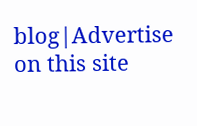blog|Advertise on this site